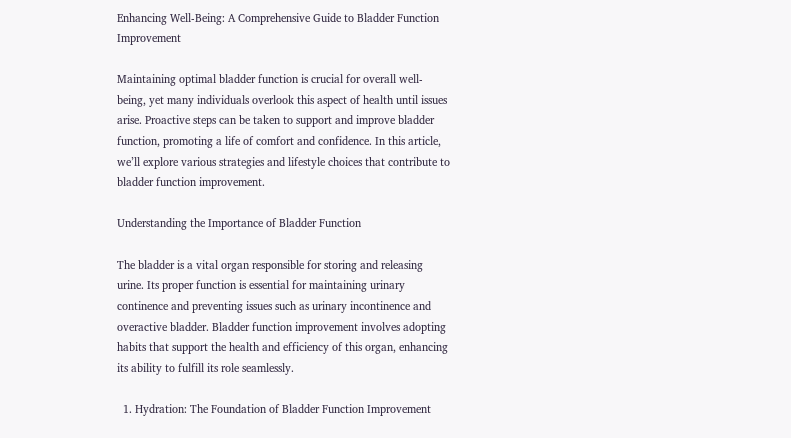Enhancing Well-Being: A Comprehensive Guide to Bladder Function Improvement

Maintaining optimal bladder function is crucial for overall well-being, yet many individuals overlook this aspect of health until issues arise. Proactive steps can be taken to support and improve bladder function, promoting a life of comfort and confidence. In this article, we’ll explore various strategies and lifestyle choices that contribute to bladder function improvement.

Understanding the Importance of Bladder Function

The bladder is a vital organ responsible for storing and releasing urine. Its proper function is essential for maintaining urinary continence and preventing issues such as urinary incontinence and overactive bladder. Bladder function improvement involves adopting habits that support the health and efficiency of this organ, enhancing its ability to fulfill its role seamlessly.

  1. Hydration: The Foundation of Bladder Function Improvement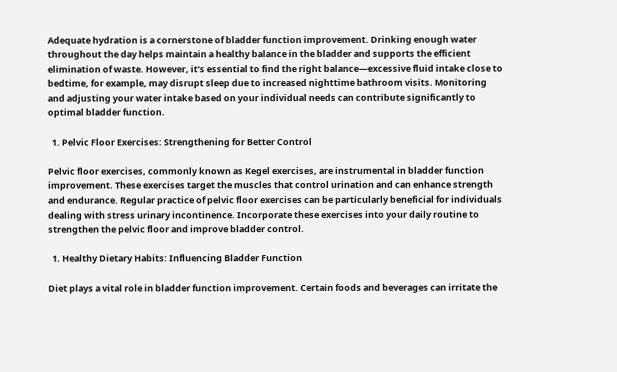Adequate hydration is a cornerstone of bladder function improvement. Drinking enough water throughout the day helps maintain a healthy balance in the bladder and supports the efficient elimination of waste. However, it’s essential to find the right balance—excessive fluid intake close to bedtime, for example, may disrupt sleep due to increased nighttime bathroom visits. Monitoring and adjusting your water intake based on your individual needs can contribute significantly to optimal bladder function.

  1. Pelvic Floor Exercises: Strengthening for Better Control

Pelvic floor exercises, commonly known as Kegel exercises, are instrumental in bladder function improvement. These exercises target the muscles that control urination and can enhance strength and endurance. Regular practice of pelvic floor exercises can be particularly beneficial for individuals dealing with stress urinary incontinence. Incorporate these exercises into your daily routine to strengthen the pelvic floor and improve bladder control.

  1. Healthy Dietary Habits: Influencing Bladder Function

Diet plays a vital role in bladder function improvement. Certain foods and beverages can irritate the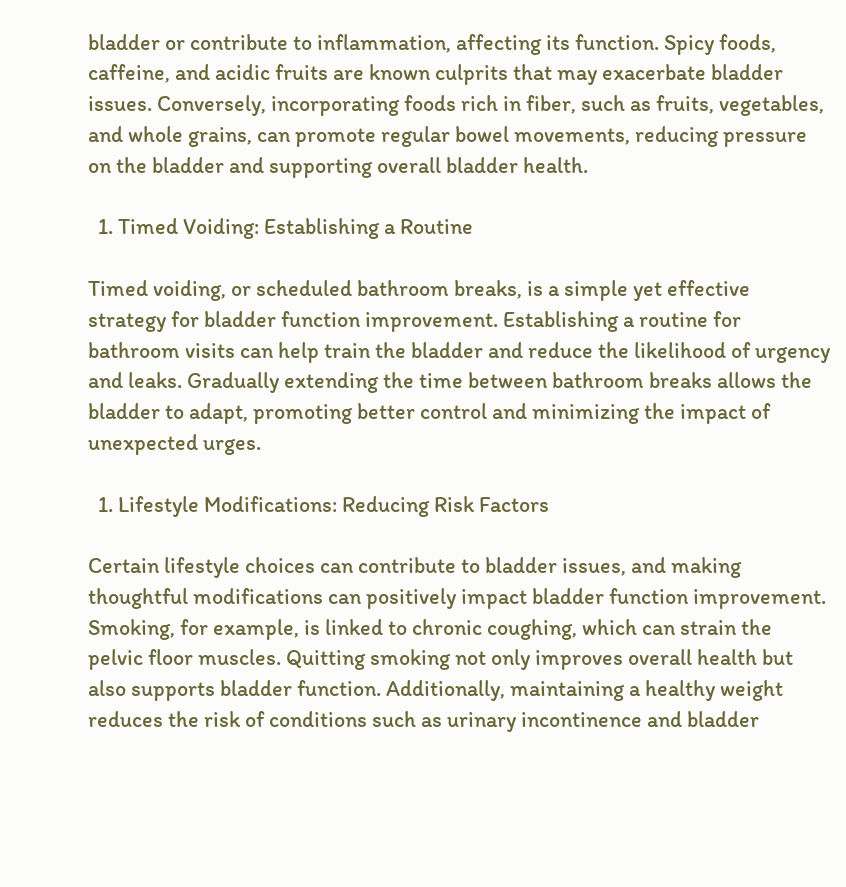bladder or contribute to inflammation, affecting its function. Spicy foods, caffeine, and acidic fruits are known culprits that may exacerbate bladder issues. Conversely, incorporating foods rich in fiber, such as fruits, vegetables, and whole grains, can promote regular bowel movements, reducing pressure on the bladder and supporting overall bladder health.

  1. Timed Voiding: Establishing a Routine

Timed voiding, or scheduled bathroom breaks, is a simple yet effective strategy for bladder function improvement. Establishing a routine for bathroom visits can help train the bladder and reduce the likelihood of urgency and leaks. Gradually extending the time between bathroom breaks allows the bladder to adapt, promoting better control and minimizing the impact of unexpected urges.

  1. Lifestyle Modifications: Reducing Risk Factors

Certain lifestyle choices can contribute to bladder issues, and making thoughtful modifications can positively impact bladder function improvement. Smoking, for example, is linked to chronic coughing, which can strain the pelvic floor muscles. Quitting smoking not only improves overall health but also supports bladder function. Additionally, maintaining a healthy weight reduces the risk of conditions such as urinary incontinence and bladder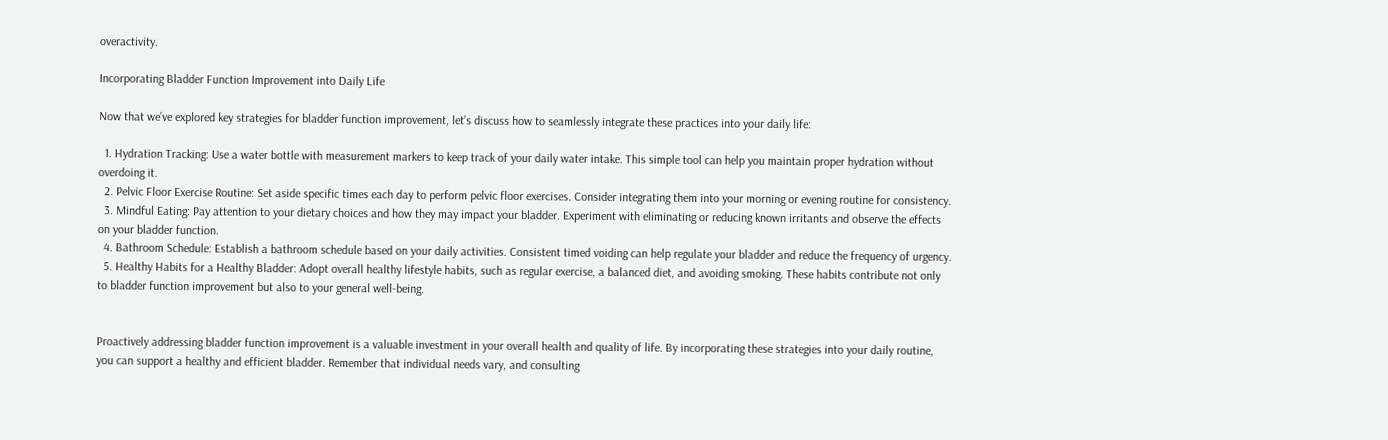overactivity.

Incorporating Bladder Function Improvement into Daily Life

Now that we’ve explored key strategies for bladder function improvement, let’s discuss how to seamlessly integrate these practices into your daily life:

  1. Hydration Tracking: Use a water bottle with measurement markers to keep track of your daily water intake. This simple tool can help you maintain proper hydration without overdoing it.
  2. Pelvic Floor Exercise Routine: Set aside specific times each day to perform pelvic floor exercises. Consider integrating them into your morning or evening routine for consistency.
  3. Mindful Eating: Pay attention to your dietary choices and how they may impact your bladder. Experiment with eliminating or reducing known irritants and observe the effects on your bladder function.
  4. Bathroom Schedule: Establish a bathroom schedule based on your daily activities. Consistent timed voiding can help regulate your bladder and reduce the frequency of urgency.
  5. Healthy Habits for a Healthy Bladder: Adopt overall healthy lifestyle habits, such as regular exercise, a balanced diet, and avoiding smoking. These habits contribute not only to bladder function improvement but also to your general well-being.


Proactively addressing bladder function improvement is a valuable investment in your overall health and quality of life. By incorporating these strategies into your daily routine, you can support a healthy and efficient bladder. Remember that individual needs vary, and consulting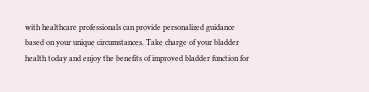with healthcare professionals can provide personalized guidance based on your unique circumstances. Take charge of your bladder health today and enjoy the benefits of improved bladder function for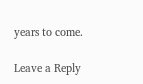years to come.

Leave a Reply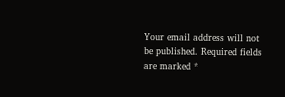Your email address will not be published. Required fields are marked *